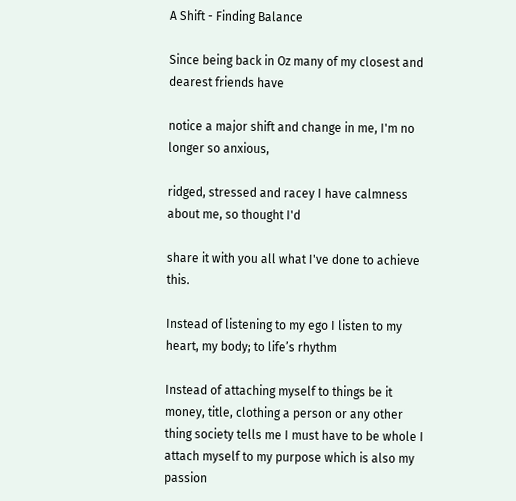A Shift - Finding Balance

Since being back in Oz many of my closest and dearest friends have

notice a major shift and change in me, I'm no longer so anxious,

ridged, stressed and racey I have calmness about me, so thought I'd

share it with you all what I've done to achieve this.

Instead of listening to my ego I listen to my heart, my body; to life’s rhythm

Instead of attaching myself to things be it money, title, clothing a person or any other thing society tells me I must have to be whole I attach myself to my purpose which is also my passion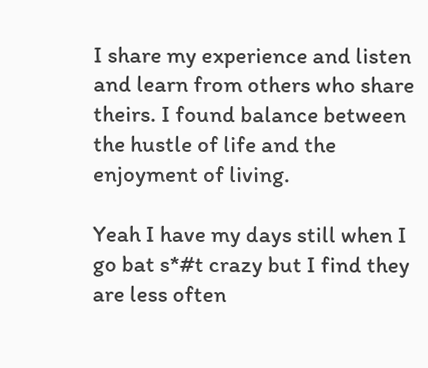I share my experience and listen and learn from others who share theirs. I found balance between the hustle of life and the enjoyment of living.

Yeah I have my days still when I go bat s*#t crazy but I find they are less often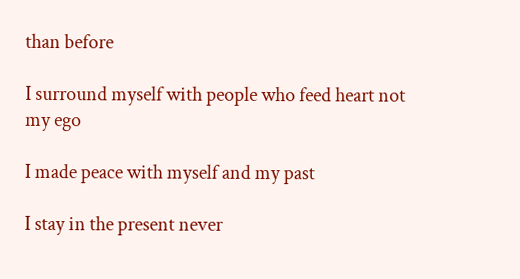than before

I surround myself with people who feed heart not my ego

I made peace with myself and my past

I stay in the present never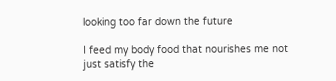looking too far down the future

I feed my body food that nourishes me not just satisfy the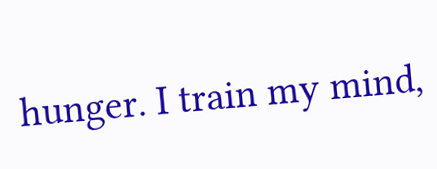hunger. I train my mind,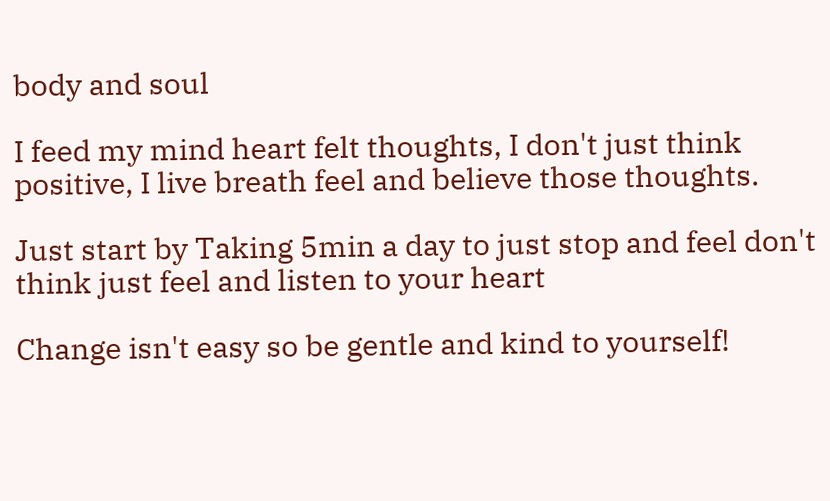body and soul

I feed my mind heart felt thoughts, I don't just think positive, I live breath feel and believe those thoughts.

Just start by Taking 5min a day to just stop and feel don't think just feel and listen to your heart

Change isn't easy so be gentle and kind to yourself!